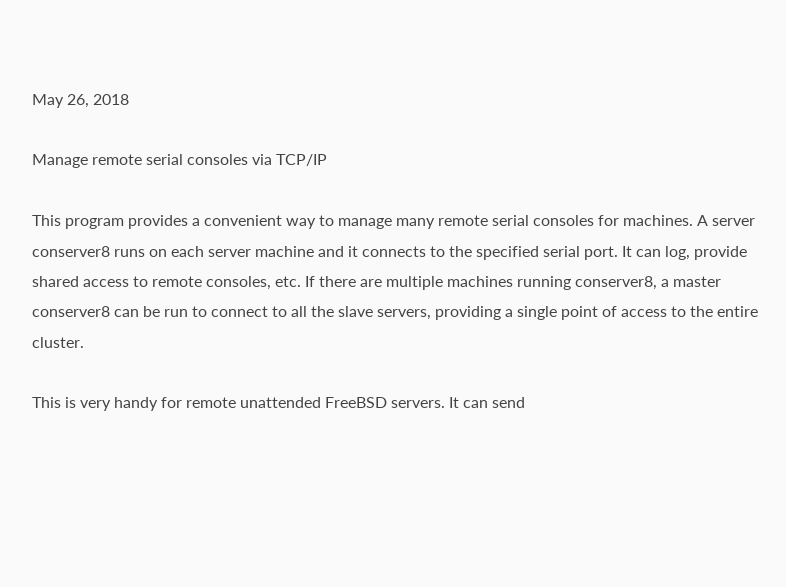May 26, 2018

Manage remote serial consoles via TCP/IP

This program provides a convenient way to manage many remote serial consoles for machines. A server conserver8 runs on each server machine and it connects to the specified serial port. It can log, provide shared access to remote consoles, etc. If there are multiple machines running conserver8, a master conserver8 can be run to connect to all the slave servers, providing a single point of access to the entire cluster.

This is very handy for remote unattended FreeBSD servers. It can send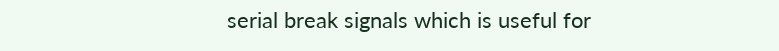serial break signals which is useful for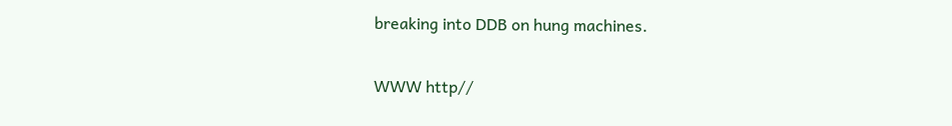breaking into DDB on hung machines.

WWW http//